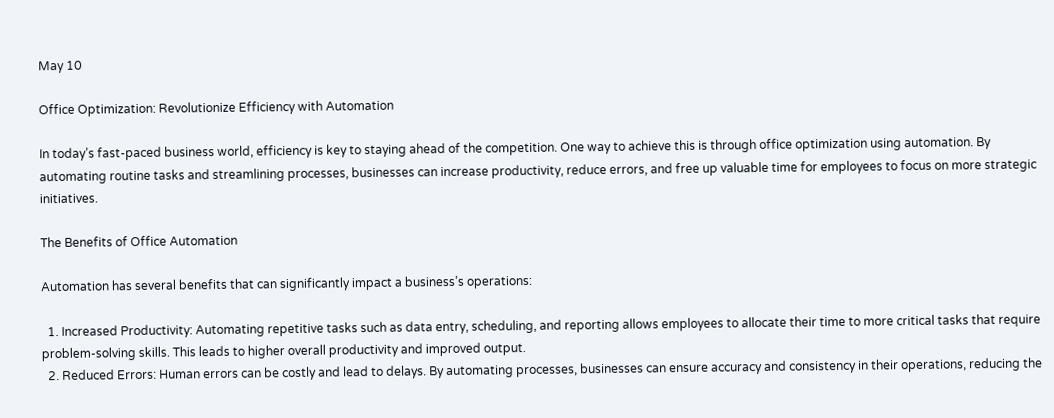May 10

Office Optimization: Revolutionize Efficiency with Automation

In today’s fast-paced business world, efficiency is key to staying ahead of the competition. One way to achieve this is through office optimization using automation. By automating routine tasks and streamlining processes, businesses can increase productivity, reduce errors, and free up valuable time for employees to focus on more strategic initiatives.

The Benefits of Office Automation

Automation has several benefits that can significantly impact a business’s operations:

  1. Increased Productivity: Automating repetitive tasks such as data entry, scheduling, and reporting allows employees to allocate their time to more critical tasks that require problem-solving skills. This leads to higher overall productivity and improved output.
  2. Reduced Errors: Human errors can be costly and lead to delays. By automating processes, businesses can ensure accuracy and consistency in their operations, reducing the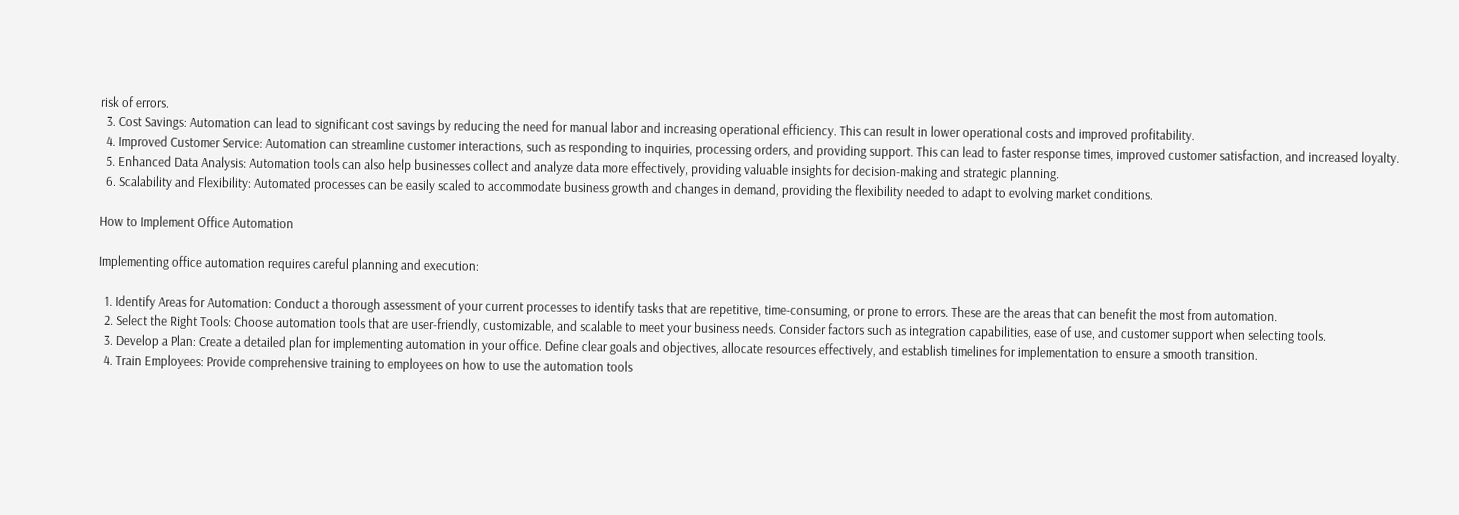risk of errors.
  3. Cost Savings: Automation can lead to significant cost savings by reducing the need for manual labor and increasing operational efficiency. This can result in lower operational costs and improved profitability.
  4. Improved Customer Service: Automation can streamline customer interactions, such as responding to inquiries, processing orders, and providing support. This can lead to faster response times, improved customer satisfaction, and increased loyalty.
  5. Enhanced Data Analysis: Automation tools can also help businesses collect and analyze data more effectively, providing valuable insights for decision-making and strategic planning.
  6. Scalability and Flexibility: Automated processes can be easily scaled to accommodate business growth and changes in demand, providing the flexibility needed to adapt to evolving market conditions.

How to Implement Office Automation

Implementing office automation requires careful planning and execution:

  1. Identify Areas for Automation: Conduct a thorough assessment of your current processes to identify tasks that are repetitive, time-consuming, or prone to errors. These are the areas that can benefit the most from automation.
  2. Select the Right Tools: Choose automation tools that are user-friendly, customizable, and scalable to meet your business needs. Consider factors such as integration capabilities, ease of use, and customer support when selecting tools.
  3. Develop a Plan: Create a detailed plan for implementing automation in your office. Define clear goals and objectives, allocate resources effectively, and establish timelines for implementation to ensure a smooth transition.
  4. Train Employees: Provide comprehensive training to employees on how to use the automation tools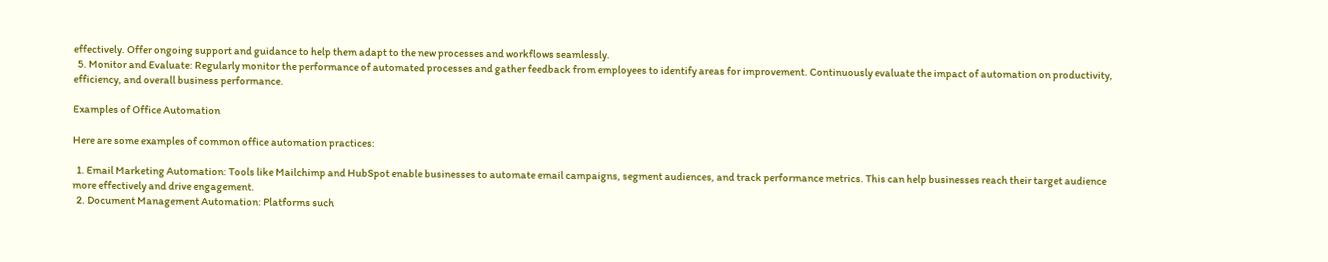effectively. Offer ongoing support and guidance to help them adapt to the new processes and workflows seamlessly.
  5. Monitor and Evaluate: Regularly monitor the performance of automated processes and gather feedback from employees to identify areas for improvement. Continuously evaluate the impact of automation on productivity, efficiency, and overall business performance.

Examples of Office Automation

Here are some examples of common office automation practices:

  1. Email Marketing Automation: Tools like Mailchimp and HubSpot enable businesses to automate email campaigns, segment audiences, and track performance metrics. This can help businesses reach their target audience more effectively and drive engagement.
  2. Document Management Automation: Platforms such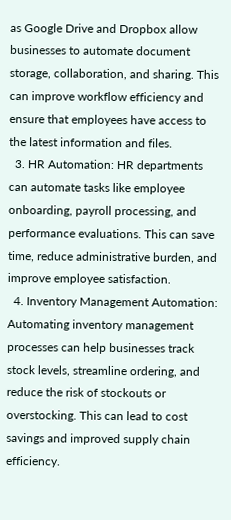as Google Drive and Dropbox allow businesses to automate document storage, collaboration, and sharing. This can improve workflow efficiency and ensure that employees have access to the latest information and files.
  3. HR Automation: HR departments can automate tasks like employee onboarding, payroll processing, and performance evaluations. This can save time, reduce administrative burden, and improve employee satisfaction.
  4. Inventory Management Automation: Automating inventory management processes can help businesses track stock levels, streamline ordering, and reduce the risk of stockouts or overstocking. This can lead to cost savings and improved supply chain efficiency.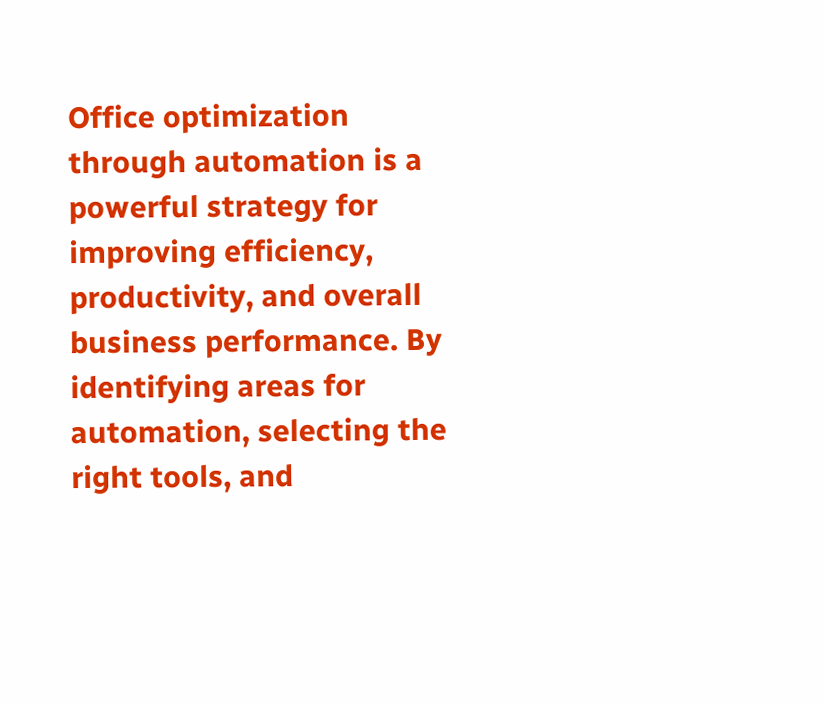Office optimization through automation is a powerful strategy for improving efficiency, productivity, and overall business performance. By identifying areas for automation, selecting the right tools, and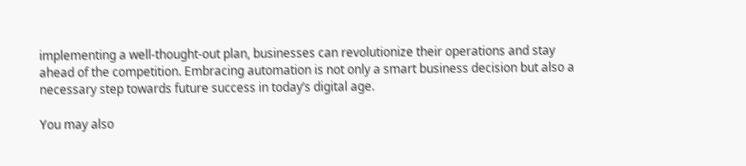implementing a well-thought-out plan, businesses can revolutionize their operations and stay ahead of the competition. Embracing automation is not only a smart business decision but also a necessary step towards future success in today’s digital age.

You may also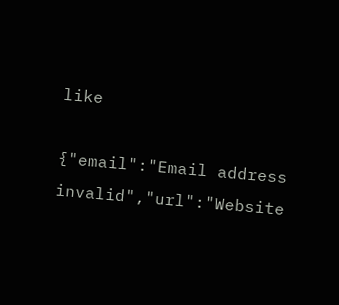like

{"email":"Email address invalid","url":"Website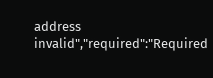address invalid","required":"Required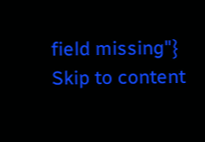field missing"}
Skip to content